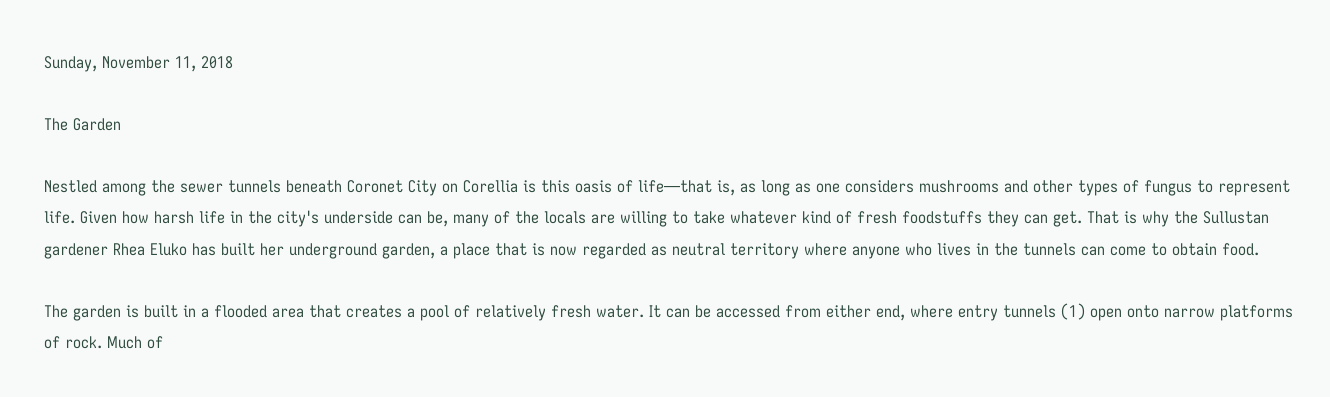Sunday, November 11, 2018

The Garden

Nestled among the sewer tunnels beneath Coronet City on Corellia is this oasis of life—that is, as long as one considers mushrooms and other types of fungus to represent life. Given how harsh life in the city's underside can be, many of the locals are willing to take whatever kind of fresh foodstuffs they can get. That is why the Sullustan gardener Rhea Eluko has built her underground garden, a place that is now regarded as neutral territory where anyone who lives in the tunnels can come to obtain food.

The garden is built in a flooded area that creates a pool of relatively fresh water. It can be accessed from either end, where entry tunnels (1) open onto narrow platforms of rock. Much of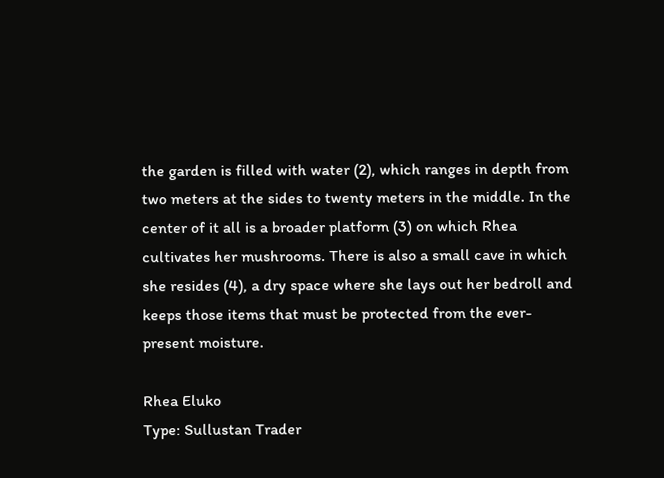the garden is filled with water (2), which ranges in depth from two meters at the sides to twenty meters in the middle. In the center of it all is a broader platform (3) on which Rhea cultivates her mushrooms. There is also a small cave in which she resides (4), a dry space where she lays out her bedroll and keeps those items that must be protected from the ever-present moisture.

Rhea Eluko
Type: Sullustan Trader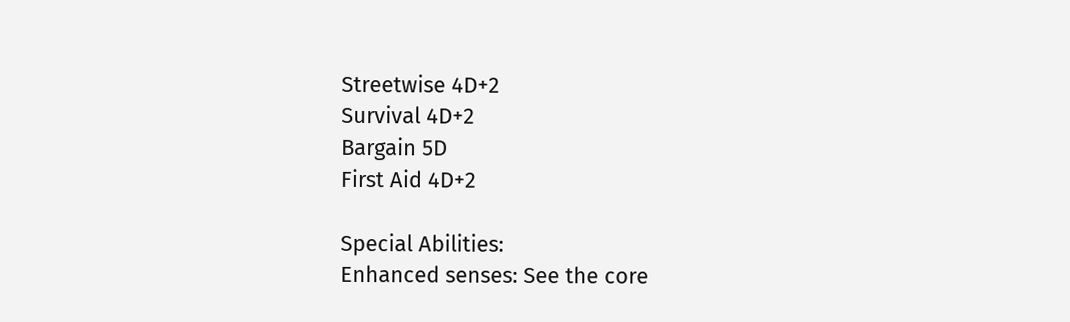Streetwise 4D+2
Survival 4D+2
Bargain 5D
First Aid 4D+2

Special Abilities:
Enhanced senses: See the core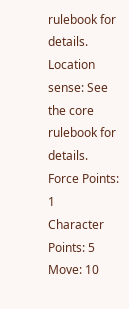rulebook for details.
Location sense: See the core rulebook for details.
Force Points: 1
Character Points: 5
Move: 10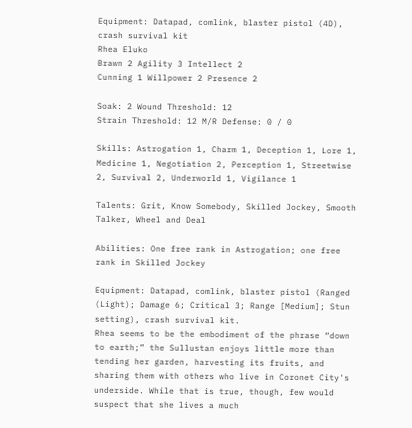Equipment: Datapad, comlink, blaster pistol (4D), crash survival kit
Rhea Eluko
Brawn 2 Agility 3 Intellect 2
Cunning 1 Willpower 2 Presence 2

Soak: 2 Wound Threshold: 12
Strain Threshold: 12 M/R Defense: 0 / 0

Skills: Astrogation 1, Charm 1, Deception 1, Lore 1, Medicine 1, Negotiation 2, Perception 1, Streetwise 2, Survival 2, Underworld 1, Vigilance 1

Talents: Grit, Know Somebody, Skilled Jockey, Smooth Talker, Wheel and Deal

Abilities: One free rank in Astrogation; one free rank in Skilled Jockey

Equipment: Datapad, comlink, blaster pistol (Ranged (Light); Damage 6; Critical 3; Range [Medium]; Stun setting), crash survival kit.
Rhea seems to be the embodiment of the phrase “down to earth;” the Sullustan enjoys little more than tending her garden, harvesting its fruits, and sharing them with others who live in Coronet City's underside. While that is true, though, few would suspect that she lives a much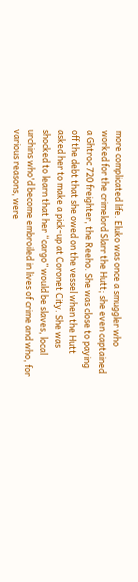more complicated life. Eluko was once a smuggler who worked for the crimelord Slarr the Hutt; she even captained a Ghtroc 720 freighter, the Reeho. She was close to paying off the debt that she owed on the vessel when the Hutt asked her to make a pick-up at Coronet City. She was shocked to learn that her “cargo” would be slaves, local urchins who'd become embroiled in lives of crime and who, for various reasons, were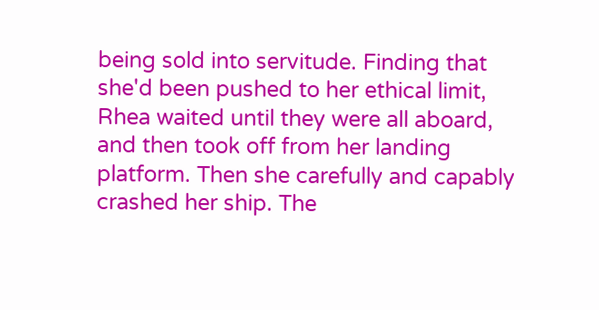being sold into servitude. Finding that she'd been pushed to her ethical limit, Rhea waited until they were all aboard, and then took off from her landing platform. Then she carefully and capably crashed her ship. The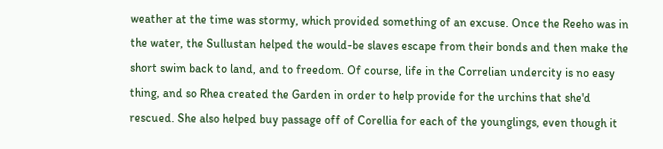weather at the time was stormy, which provided something of an excuse. Once the Reeho was in the water, the Sullustan helped the would-be slaves escape from their bonds and then make the short swim back to land, and to freedom. Of course, life in the Correlian undercity is no easy thing, and so Rhea created the Garden in order to help provide for the urchins that she'd rescued. She also helped buy passage off of Corellia for each of the younglings, even though it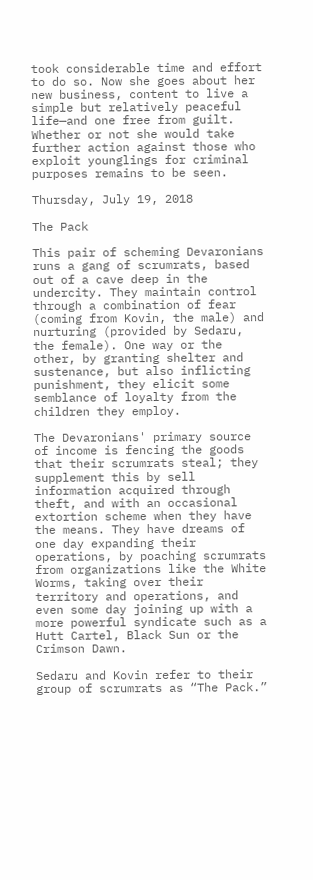took considerable time and effort to do so. Now she goes about her new business, content to live a simple but relatively peaceful life—and one free from guilt. Whether or not she would take further action against those who exploit younglings for criminal purposes remains to be seen.

Thursday, July 19, 2018

The Pack

This pair of scheming Devaronians runs a gang of scrumrats, based out of a cave deep in the undercity. They maintain control through a combination of fear (coming from Kovin, the male) and nurturing (provided by Sedaru, the female). One way or the other, by granting shelter and sustenance, but also inflicting punishment, they elicit some semblance of loyalty from the children they employ.

The Devaronians' primary source of income is fencing the goods that their scrumrats steal; they supplement this by sell information acquired through theft, and with an occasional extortion scheme when they have the means. They have dreams of one day expanding their operations, by poaching scrumrats from organizations like the White Worms, taking over their territory and operations, and even some day joining up with a more powerful syndicate such as a Hutt Cartel, Black Sun or the Crimson Dawn.

Sedaru and Kovin refer to their group of scrumrats as “The Pack.”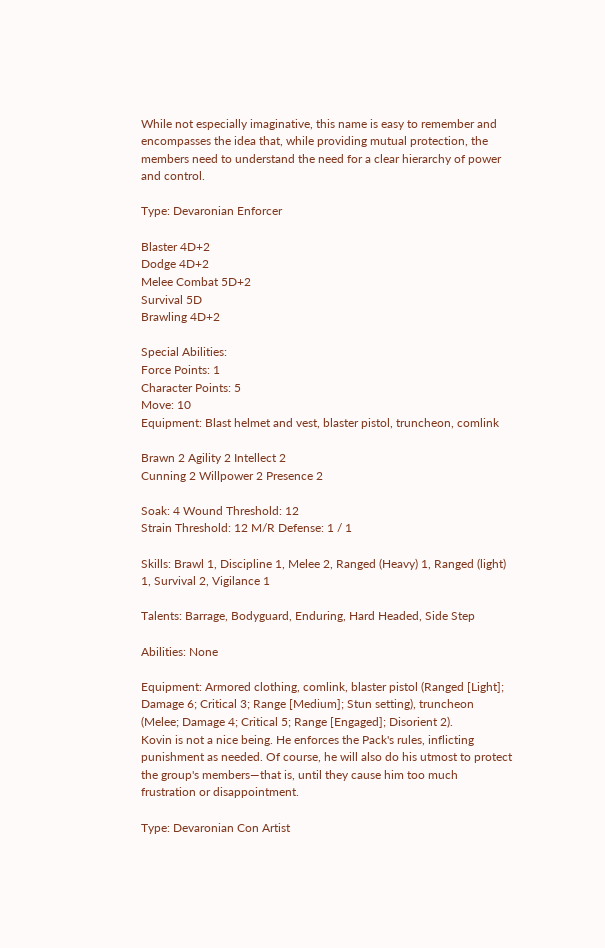While not especially imaginative, this name is easy to remember and encompasses the idea that, while providing mutual protection, the members need to understand the need for a clear hierarchy of power and control.

Type: Devaronian Enforcer

Blaster 4D+2
Dodge 4D+2
Melee Combat 5D+2
Survival 5D
Brawling 4D+2

Special Abilities:
Force Points: 1
Character Points: 5
Move: 10
Equipment: Blast helmet and vest, blaster pistol, truncheon, comlink

Brawn 2 Agility 2 Intellect 2
Cunning 2 Willpower 2 Presence 2

Soak: 4 Wound Threshold: 12
Strain Threshold: 12 M/R Defense: 1 / 1

Skills: Brawl 1, Discipline 1, Melee 2, Ranged (Heavy) 1, Ranged (light) 1, Survival 2, Vigilance 1

Talents: Barrage, Bodyguard, Enduring, Hard Headed, Side Step

Abilities: None

Equipment: Armored clothing, comlink, blaster pistol (Ranged [Light]; Damage 6; Critical 3; Range [Medium]; Stun setting), truncheon (Melee; Damage 4; Critical 5; Range [Engaged]; Disorient 2).
Kovin is not a nice being. He enforces the Pack's rules, inflicting punishment as needed. Of course, he will also do his utmost to protect the group's members—that is, until they cause him too much frustration or disappointment.

Type: Devaronian Con Artist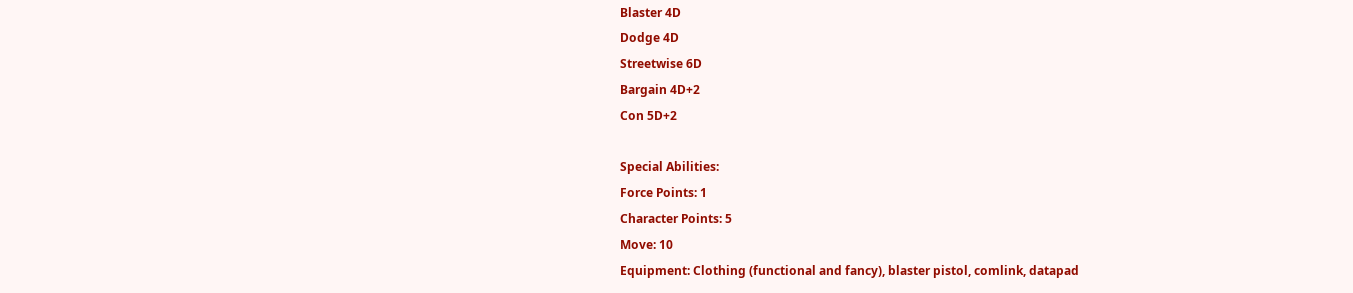Blaster 4D
Dodge 4D
Streetwise 6D
Bargain 4D+2
Con 5D+2

Special Abilities:
Force Points: 1
Character Points: 5
Move: 10
Equipment: Clothing (functional and fancy), blaster pistol, comlink, datapad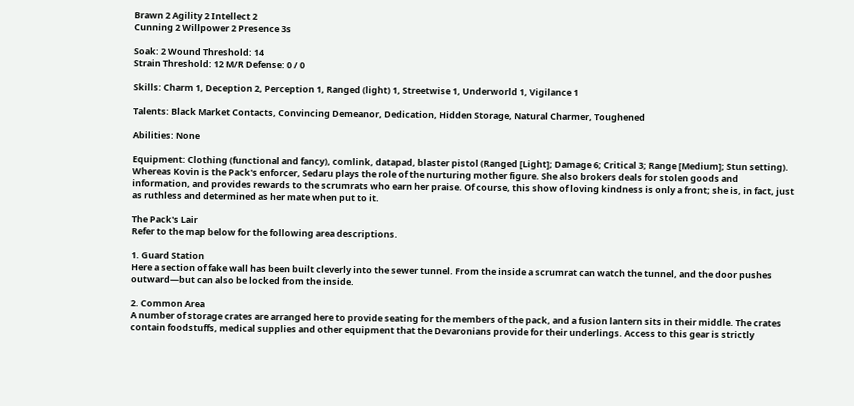Brawn 2 Agility 2 Intellect 2
Cunning 2 Willpower 2 Presence 3s

Soak: 2 Wound Threshold: 14
Strain Threshold: 12 M/R Defense: 0 / 0

Skills: Charm 1, Deception 2, Perception 1, Ranged (light) 1, Streetwise 1, Underworld 1, Vigilance 1

Talents: Black Market Contacts, Convincing Demeanor, Dedication, Hidden Storage, Natural Charmer, Toughened

Abilities: None

Equipment: Clothing (functional and fancy), comlink, datapad, blaster pistol (Ranged [Light]; Damage 6; Critical 3; Range [Medium]; Stun setting).
Whereas Kovin is the Pack's enforcer, Sedaru plays the role of the nurturing mother figure. She also brokers deals for stolen goods and information, and provides rewards to the scrumrats who earn her praise. Of course, this show of loving kindness is only a front; she is, in fact, just as ruthless and determined as her mate when put to it.

The Pack's Lair
Refer to the map below for the following area descriptions.

1. Guard Station
Here a section of fake wall has been built cleverly into the sewer tunnel. From the inside a scrumrat can watch the tunnel, and the door pushes outward—but can also be locked from the inside.

2. Common Area
A number of storage crates are arranged here to provide seating for the members of the pack, and a fusion lantern sits in their middle. The crates contain foodstuffs, medical supplies and other equipment that the Devaronians provide for their underlings. Access to this gear is strictly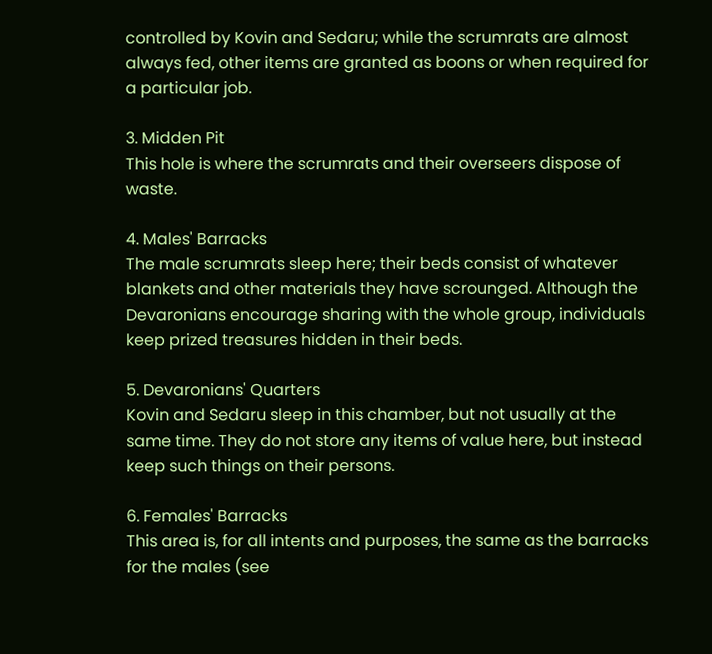controlled by Kovin and Sedaru; while the scrumrats are almost always fed, other items are granted as boons or when required for a particular job.

3. Midden Pit
This hole is where the scrumrats and their overseers dispose of waste.

4. Males' Barracks
The male scrumrats sleep here; their beds consist of whatever blankets and other materials they have scrounged. Although the Devaronians encourage sharing with the whole group, individuals keep prized treasures hidden in their beds.

5. Devaronians' Quarters
Kovin and Sedaru sleep in this chamber, but not usually at the same time. They do not store any items of value here, but instead keep such things on their persons.

6. Females' Barracks
This area is, for all intents and purposes, the same as the barracks for the males (see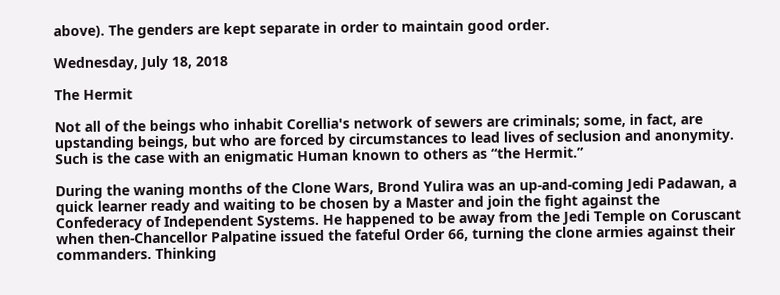above). The genders are kept separate in order to maintain good order.

Wednesday, July 18, 2018

The Hermit

Not all of the beings who inhabit Corellia's network of sewers are criminals; some, in fact, are upstanding beings, but who are forced by circumstances to lead lives of seclusion and anonymity. Such is the case with an enigmatic Human known to others as “the Hermit.”

During the waning months of the Clone Wars, Brond Yulira was an up-and-coming Jedi Padawan, a quick learner ready and waiting to be chosen by a Master and join the fight against the Confederacy of Independent Systems. He happened to be away from the Jedi Temple on Coruscant when then-Chancellor Palpatine issued the fateful Order 66, turning the clone armies against their commanders. Thinking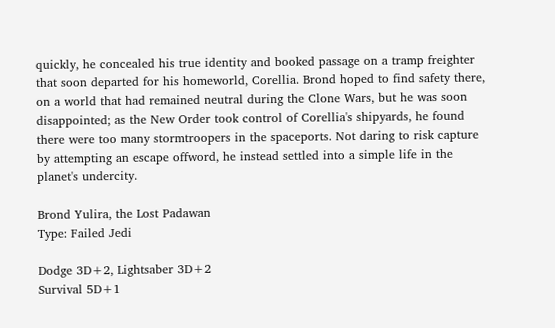quickly, he concealed his true identity and booked passage on a tramp freighter that soon departed for his homeworld, Corellia. Brond hoped to find safety there, on a world that had remained neutral during the Clone Wars, but he was soon disappointed; as the New Order took control of Corellia's shipyards, he found there were too many stormtroopers in the spaceports. Not daring to risk capture by attempting an escape offword, he instead settled into a simple life in the planet's undercity.

Brond Yulira, the Lost Padawan
Type: Failed Jedi

Dodge 3D+2, Lightsaber 3D+2
Survival 5D+1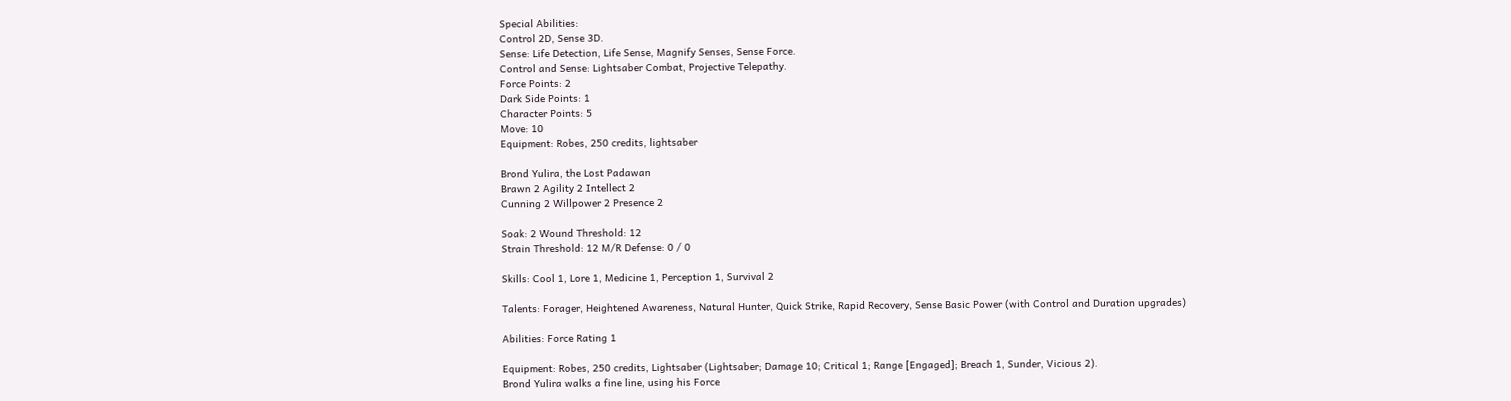Special Abilities:
Control 2D, Sense 3D.
Sense: Life Detection, Life Sense, Magnify Senses, Sense Force.
Control and Sense: Lightsaber Combat, Projective Telepathy.
Force Points: 2
Dark Side Points: 1
Character Points: 5
Move: 10
Equipment: Robes, 250 credits, lightsaber

Brond Yulira, the Lost Padawan
Brawn 2 Agility 2 Intellect 2
Cunning 2 Willpower 2 Presence 2

Soak: 2 Wound Threshold: 12
Strain Threshold: 12 M/R Defense: 0 / 0

Skills: Cool 1, Lore 1, Medicine 1, Perception 1, Survival 2

Talents: Forager, Heightened Awareness, Natural Hunter, Quick Strike, Rapid Recovery, Sense Basic Power (with Control and Duration upgrades)

Abilities: Force Rating 1

Equipment: Robes, 250 credits, Lightsaber (Lightsaber; Damage 10; Critical 1; Range [Engaged]; Breach 1, Sunder, Vicious 2).
Brond Yulira walks a fine line, using his Force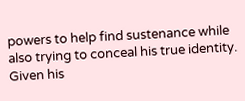powers to help find sustenance while also trying to conceal his true identity. Given his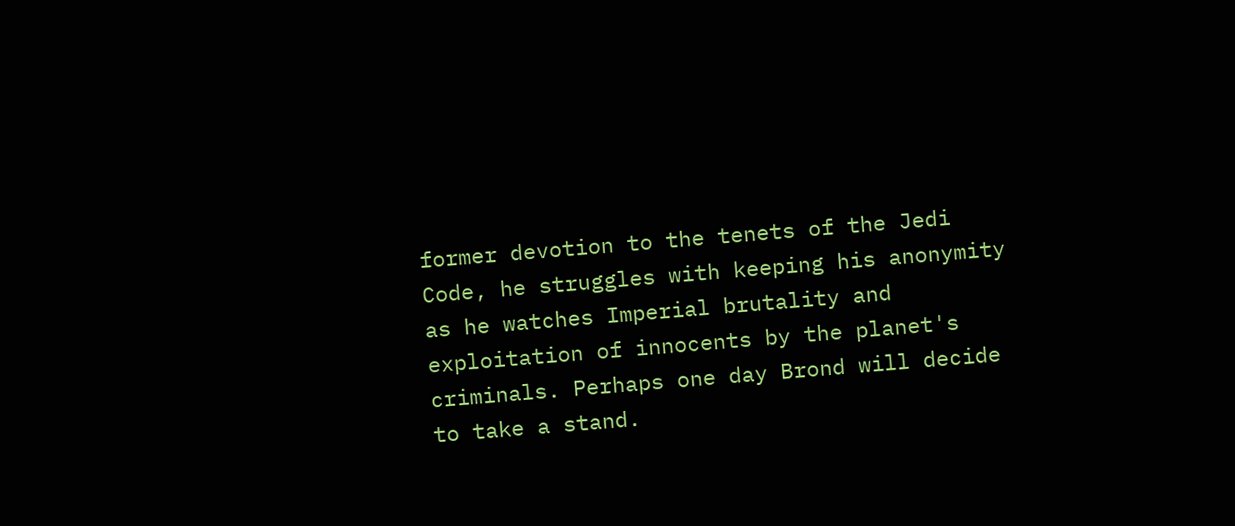former devotion to the tenets of the Jedi Code, he struggles with keeping his anonymity as he watches Imperial brutality and exploitation of innocents by the planet's criminals. Perhaps one day Brond will decide to take a stand.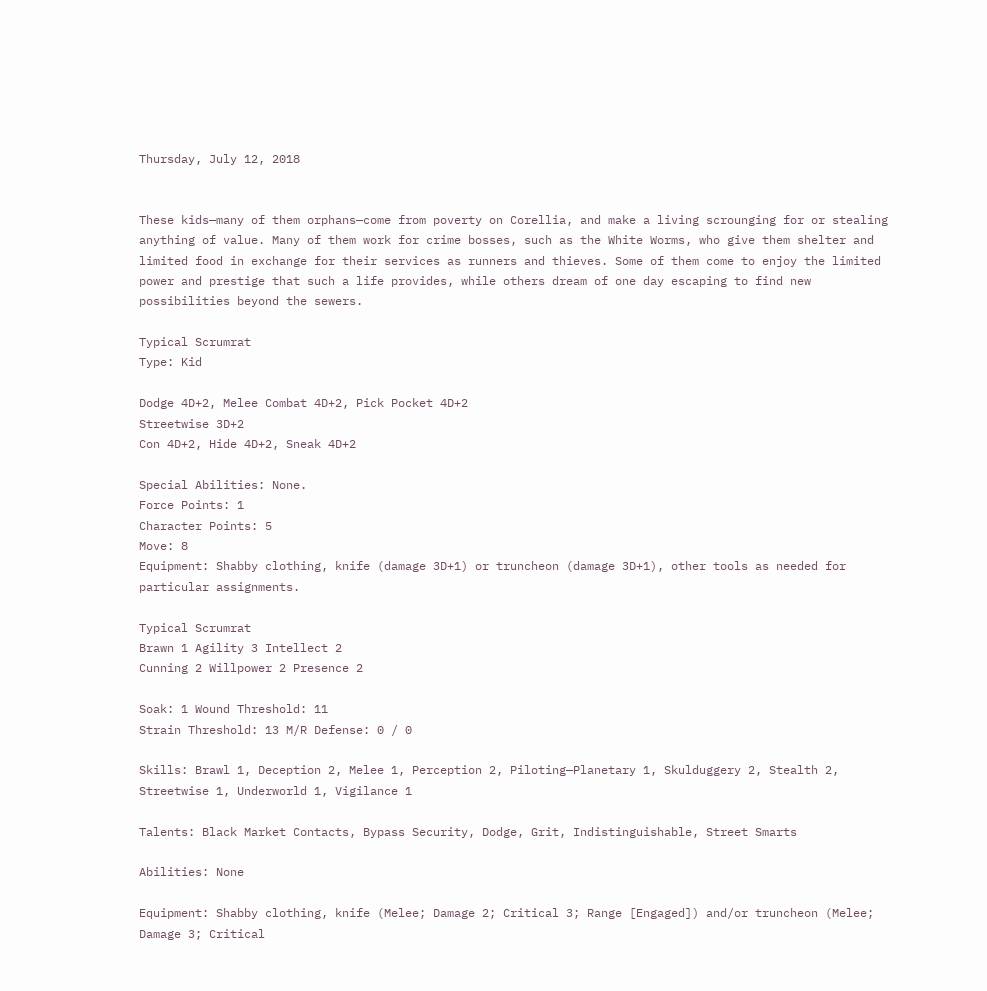Thursday, July 12, 2018


These kids—many of them orphans—come from poverty on Corellia, and make a living scrounging for or stealing anything of value. Many of them work for crime bosses, such as the White Worms, who give them shelter and limited food in exchange for their services as runners and thieves. Some of them come to enjoy the limited power and prestige that such a life provides, while others dream of one day escaping to find new possibilities beyond the sewers.

Typical Scrumrat
Type: Kid

Dodge 4D+2, Melee Combat 4D+2, Pick Pocket 4D+2
Streetwise 3D+2
Con 4D+2, Hide 4D+2, Sneak 4D+2

Special Abilities: None.
Force Points: 1
Character Points: 5
Move: 8
Equipment: Shabby clothing, knife (damage 3D+1) or truncheon (damage 3D+1), other tools as needed for particular assignments.

Typical Scrumrat
Brawn 1 Agility 3 Intellect 2
Cunning 2 Willpower 2 Presence 2

Soak: 1 Wound Threshold: 11
Strain Threshold: 13 M/R Defense: 0 / 0

Skills: Brawl 1, Deception 2, Melee 1, Perception 2, Piloting—Planetary 1, Skulduggery 2, Stealth 2, Streetwise 1, Underworld 1, Vigilance 1

Talents: Black Market Contacts, Bypass Security, Dodge, Grit, Indistinguishable, Street Smarts

Abilities: None

Equipment: Shabby clothing, knife (Melee; Damage 2; Critical 3; Range [Engaged]) and/or truncheon (Melee; Damage 3; Critical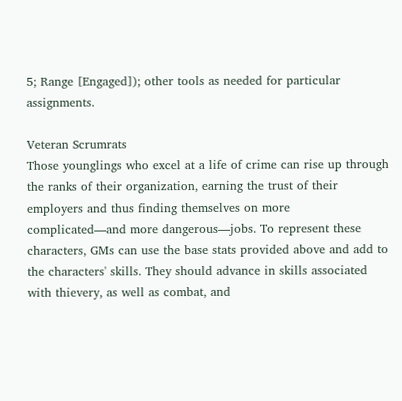5; Range [Engaged]); other tools as needed for particular assignments.

Veteran Scrumrats
Those younglings who excel at a life of crime can rise up through the ranks of their organization, earning the trust of their employers and thus finding themselves on more complicated—and more dangerous—jobs. To represent these characters, GMs can use the base stats provided above and add to the characters' skills. They should advance in skills associated with thievery, as well as combat, and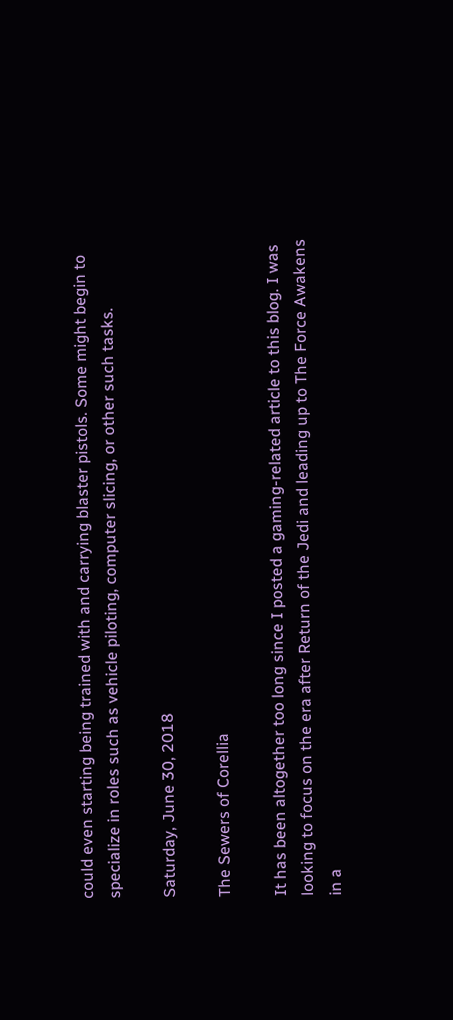could even starting being trained with and carrying blaster pistols. Some might begin to specialize in roles such as vehicle piloting, computer slicing, or other such tasks.

Saturday, June 30, 2018

The Sewers of Corellia

It has been altogether too long since I posted a gaming-related article to this blog. I was looking to focus on the era after Return of the Jedi and leading up to The Force Awakens in a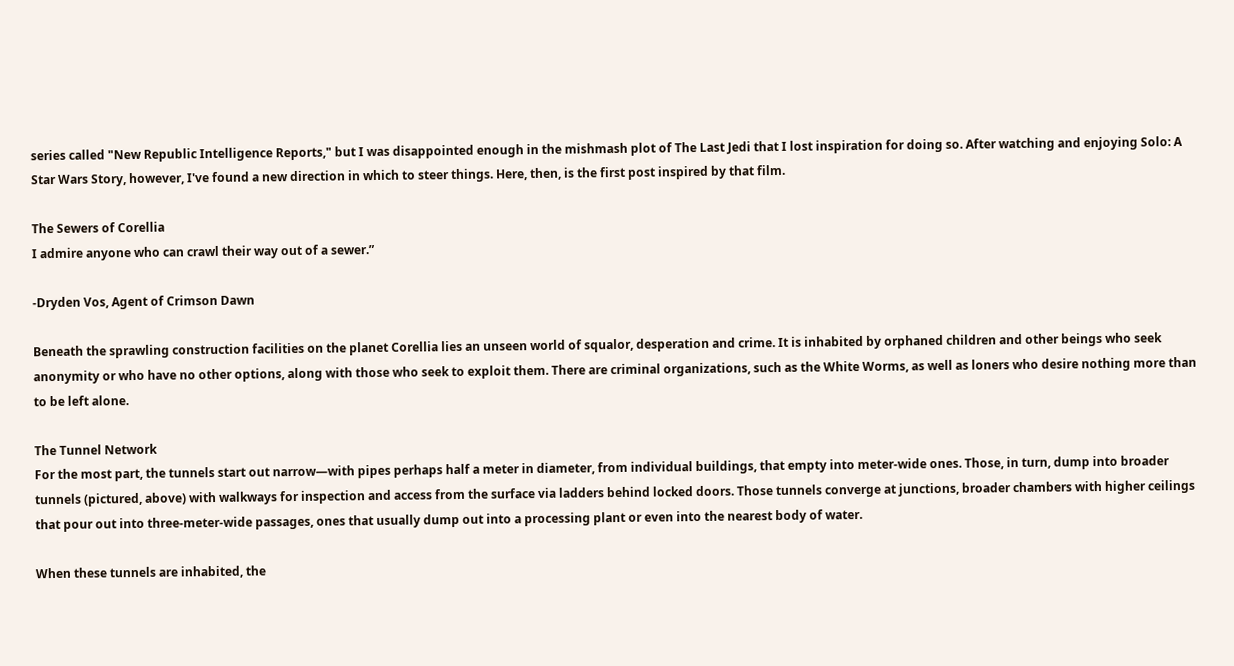series called "New Republic Intelligence Reports," but I was disappointed enough in the mishmash plot of The Last Jedi that I lost inspiration for doing so. After watching and enjoying Solo: A Star Wars Story, however, I've found a new direction in which to steer things. Here, then, is the first post inspired by that film.

The Sewers of Corellia
I admire anyone who can crawl their way out of a sewer.”

-Dryden Vos, Agent of Crimson Dawn

Beneath the sprawling construction facilities on the planet Corellia lies an unseen world of squalor, desperation and crime. It is inhabited by orphaned children and other beings who seek anonymity or who have no other options, along with those who seek to exploit them. There are criminal organizations, such as the White Worms, as well as loners who desire nothing more than to be left alone.

The Tunnel Network
For the most part, the tunnels start out narrow—with pipes perhaps half a meter in diameter, from individual buildings, that empty into meter-wide ones. Those, in turn, dump into broader tunnels (pictured, above) with walkways for inspection and access from the surface via ladders behind locked doors. Those tunnels converge at junctions, broader chambers with higher ceilings that pour out into three-meter-wide passages, ones that usually dump out into a processing plant or even into the nearest body of water.

When these tunnels are inhabited, the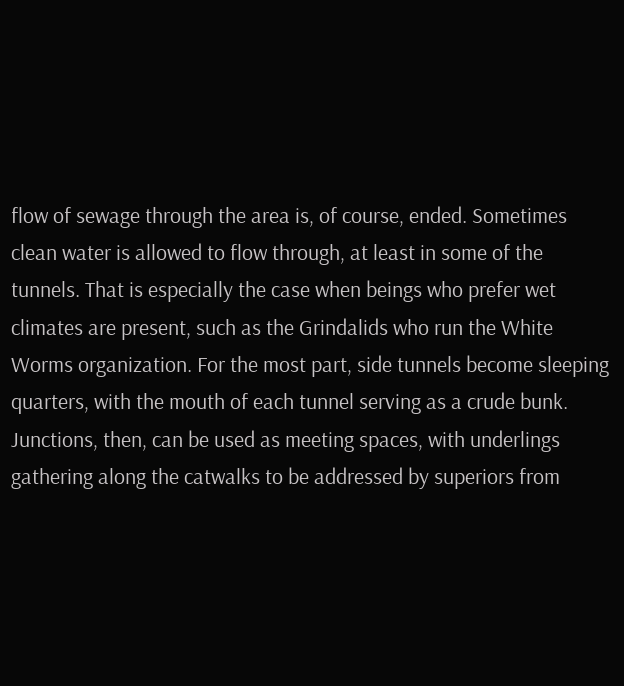flow of sewage through the area is, of course, ended. Sometimes clean water is allowed to flow through, at least in some of the tunnels. That is especially the case when beings who prefer wet climates are present, such as the Grindalids who run the White Worms organization. For the most part, side tunnels become sleeping quarters, with the mouth of each tunnel serving as a crude bunk. Junctions, then, can be used as meeting spaces, with underlings gathering along the catwalks to be addressed by superiors from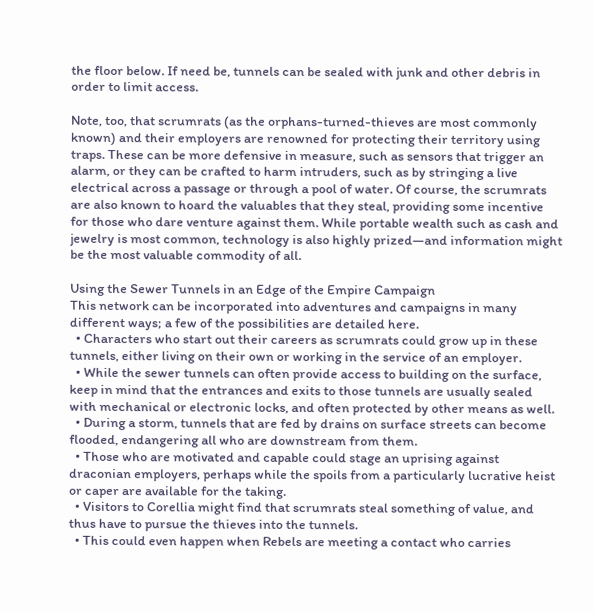the floor below. If need be, tunnels can be sealed with junk and other debris in order to limit access.

Note, too, that scrumrats (as the orphans-turned-thieves are most commonly known) and their employers are renowned for protecting their territory using traps. These can be more defensive in measure, such as sensors that trigger an alarm, or they can be crafted to harm intruders, such as by stringing a live electrical across a passage or through a pool of water. Of course, the scrumrats are also known to hoard the valuables that they steal, providing some incentive for those who dare venture against them. While portable wealth such as cash and jewelry is most common, technology is also highly prized—and information might be the most valuable commodity of all.

Using the Sewer Tunnels in an Edge of the Empire Campaign
This network can be incorporated into adventures and campaigns in many different ways; a few of the possibilities are detailed here.
  • Characters who start out their careers as scrumrats could grow up in these tunnels, either living on their own or working in the service of an employer.
  • While the sewer tunnels can often provide access to building on the surface, keep in mind that the entrances and exits to those tunnels are usually sealed with mechanical or electronic locks, and often protected by other means as well.
  • During a storm, tunnels that are fed by drains on surface streets can become flooded, endangering all who are downstream from them.
  • Those who are motivated and capable could stage an uprising against draconian employers, perhaps while the spoils from a particularly lucrative heist or caper are available for the taking.
  • Visitors to Corellia might find that scrumrats steal something of value, and thus have to pursue the thieves into the tunnels.
  • This could even happen when Rebels are meeting a contact who carries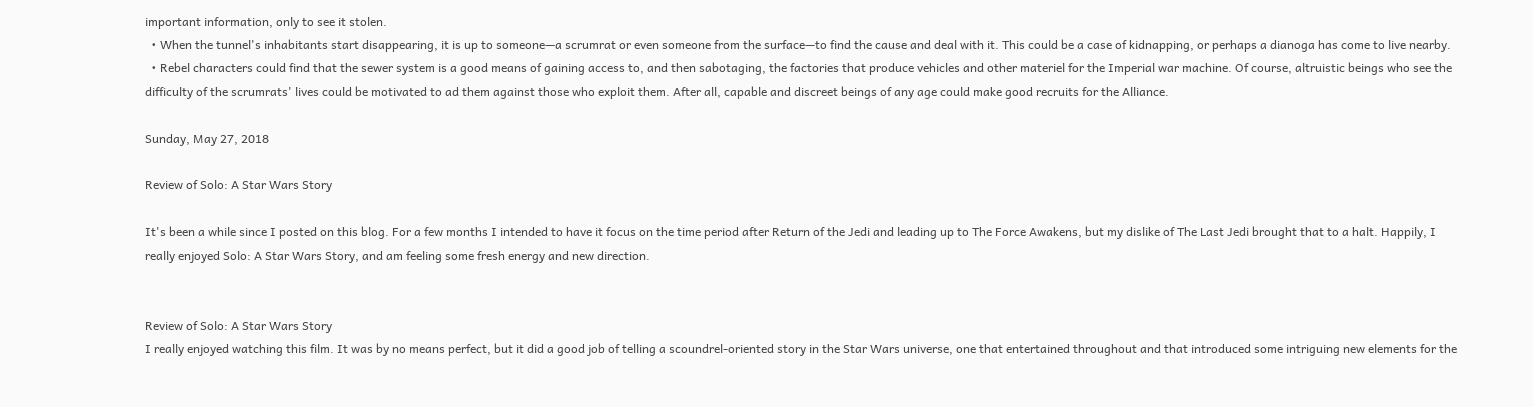important information, only to see it stolen.
  • When the tunnel's inhabitants start disappearing, it is up to someone—a scrumrat or even someone from the surface—to find the cause and deal with it. This could be a case of kidnapping, or perhaps a dianoga has come to live nearby.
  • Rebel characters could find that the sewer system is a good means of gaining access to, and then sabotaging, the factories that produce vehicles and other materiel for the Imperial war machine. Of course, altruistic beings who see the difficulty of the scrumrats' lives could be motivated to ad them against those who exploit them. After all, capable and discreet beings of any age could make good recruits for the Alliance.

Sunday, May 27, 2018

Review of Solo: A Star Wars Story

It's been a while since I posted on this blog. For a few months I intended to have it focus on the time period after Return of the Jedi and leading up to The Force Awakens, but my dislike of The Last Jedi brought that to a halt. Happily, I really enjoyed Solo: A Star Wars Story, and am feeling some fresh energy and new direction.


Review of Solo: A Star Wars Story
I really enjoyed watching this film. It was by no means perfect, but it did a good job of telling a scoundrel-oriented story in the Star Wars universe, one that entertained throughout and that introduced some intriguing new elements for the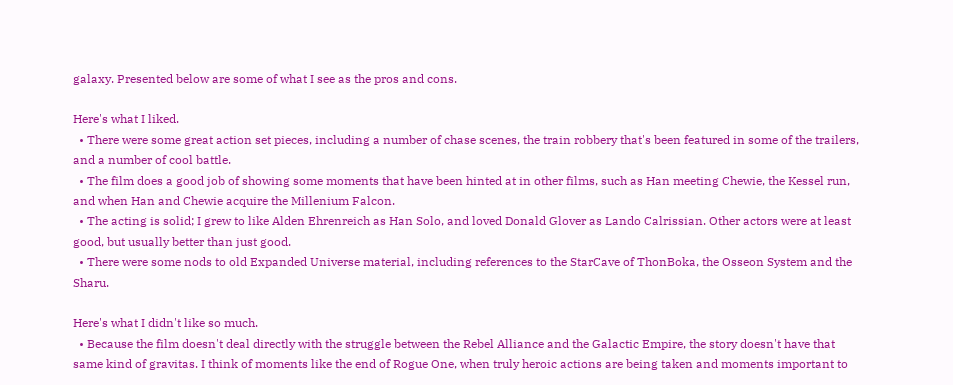galaxy. Presented below are some of what I see as the pros and cons.

Here's what I liked.
  • There were some great action set pieces, including a number of chase scenes, the train robbery that's been featured in some of the trailers, and a number of cool battle.
  • The film does a good job of showing some moments that have been hinted at in other films, such as Han meeting Chewie, the Kessel run, and when Han and Chewie acquire the Millenium Falcon.
  • The acting is solid; I grew to like Alden Ehrenreich as Han Solo, and loved Donald Glover as Lando Calrissian. Other actors were at least good, but usually better than just good.
  • There were some nods to old Expanded Universe material, including references to the StarCave of ThonBoka, the Osseon System and the Sharu.

Here's what I didn't like so much.
  • Because the film doesn't deal directly with the struggle between the Rebel Alliance and the Galactic Empire, the story doesn't have that same kind of gravitas. I think of moments like the end of Rogue One, when truly heroic actions are being taken and moments important to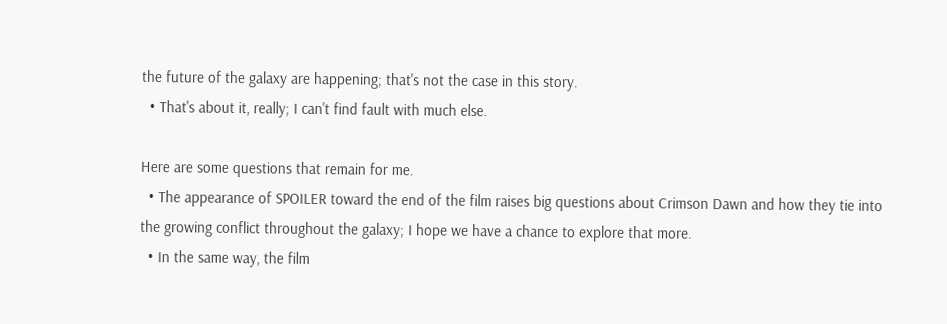the future of the galaxy are happening; that's not the case in this story.
  • That's about it, really; I can't find fault with much else.

Here are some questions that remain for me.
  • The appearance of SPOILER toward the end of the film raises big questions about Crimson Dawn and how they tie into the growing conflict throughout the galaxy; I hope we have a chance to explore that more.
  • In the same way, the film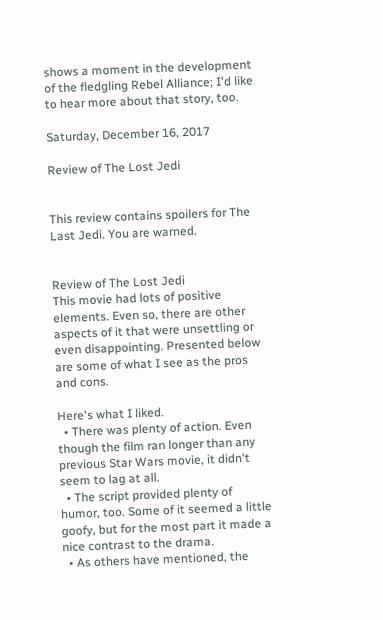shows a moment in the development of the fledgling Rebel Alliance; I'd like to hear more about that story, too.

Saturday, December 16, 2017

Review of The Lost Jedi


This review contains spoilers for The Last Jedi. You are warned.


Review of The Lost Jedi
This movie had lots of positive elements. Even so, there are other aspects of it that were unsettling or even disappointing. Presented below are some of what I see as the pros and cons.

Here's what I liked.
  • There was plenty of action. Even though the film ran longer than any previous Star Wars movie, it didn't seem to lag at all.
  • The script provided plenty of humor, too. Some of it seemed a little goofy, but for the most part it made a nice contrast to the drama.
  • As others have mentioned, the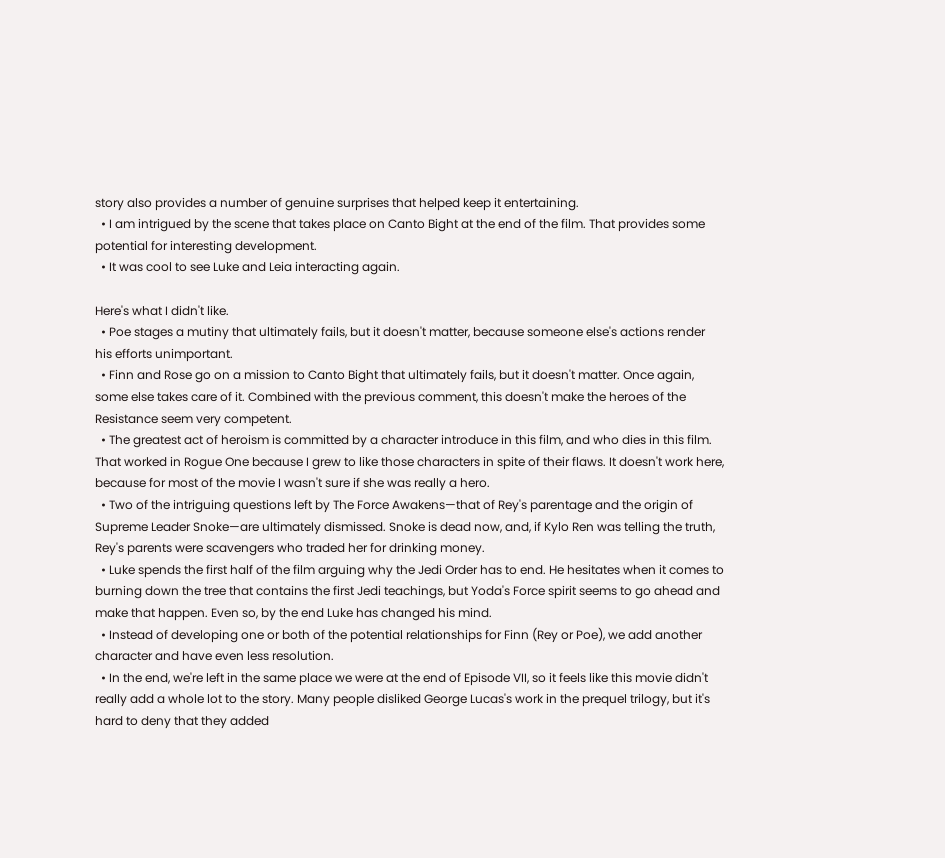story also provides a number of genuine surprises that helped keep it entertaining.
  • I am intrigued by the scene that takes place on Canto Bight at the end of the film. That provides some potential for interesting development.
  • It was cool to see Luke and Leia interacting again.

Here's what I didn't like.
  • Poe stages a mutiny that ultimately fails, but it doesn't matter, because someone else's actions render his efforts unimportant.
  • Finn and Rose go on a mission to Canto Bight that ultimately fails, but it doesn't matter. Once again, some else takes care of it. Combined with the previous comment, this doesn't make the heroes of the Resistance seem very competent.
  • The greatest act of heroism is committed by a character introduce in this film, and who dies in this film. That worked in Rogue One because I grew to like those characters in spite of their flaws. It doesn't work here, because for most of the movie I wasn't sure if she was really a hero.
  • Two of the intriguing questions left by The Force Awakens—that of Rey's parentage and the origin of Supreme Leader Snoke—are ultimately dismissed. Snoke is dead now, and, if Kylo Ren was telling the truth, Rey's parents were scavengers who traded her for drinking money.
  • Luke spends the first half of the film arguing why the Jedi Order has to end. He hesitates when it comes to burning down the tree that contains the first Jedi teachings, but Yoda's Force spirit seems to go ahead and make that happen. Even so, by the end Luke has changed his mind.
  • Instead of developing one or both of the potential relationships for Finn (Rey or Poe), we add another character and have even less resolution.
  • In the end, we're left in the same place we were at the end of Episode VII, so it feels like this movie didn't really add a whole lot to the story. Many people disliked George Lucas's work in the prequel trilogy, but it's hard to deny that they added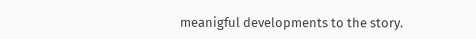meanigful developments to the story.